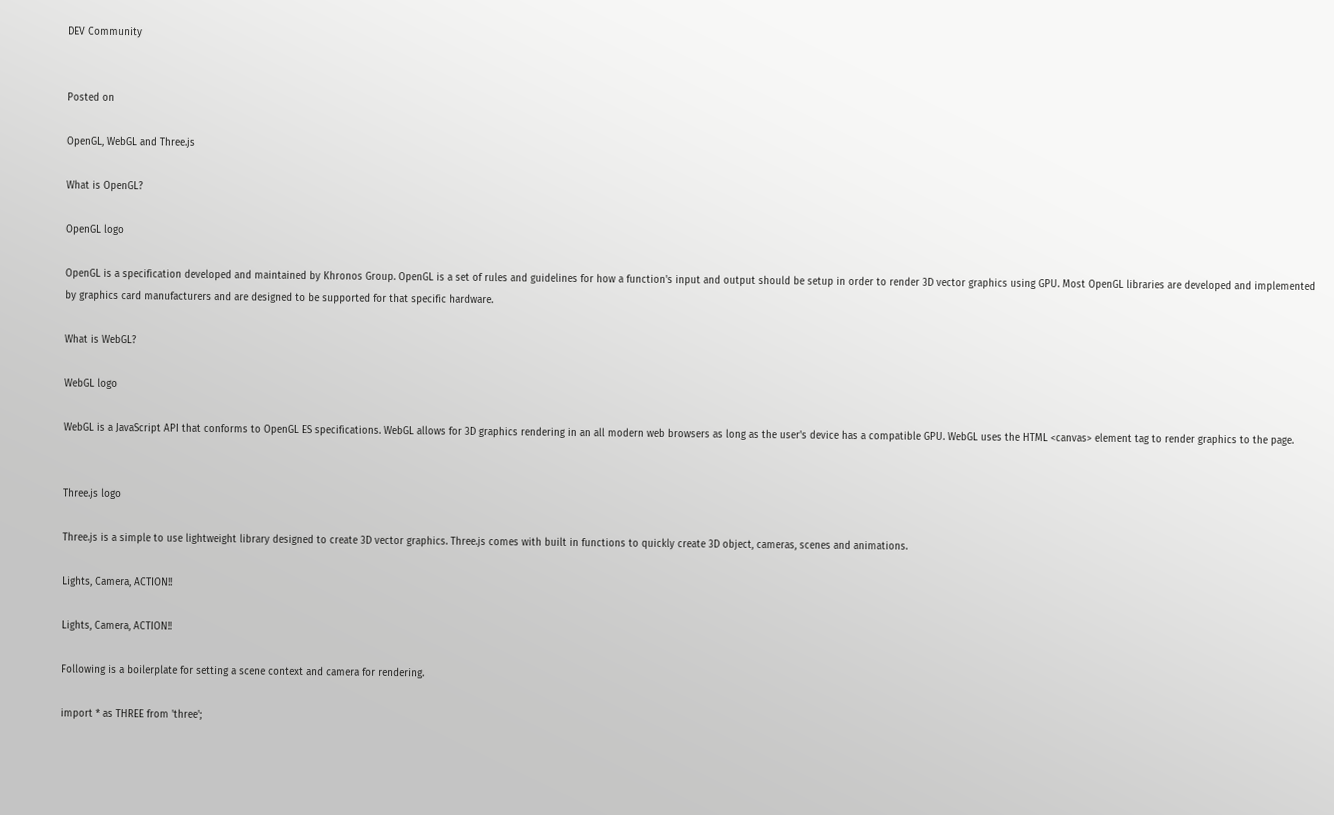DEV Community


Posted on

OpenGL, WebGL and Three.js

What is OpenGL?

OpenGL logo

OpenGL is a specification developed and maintained by Khronos Group. OpenGL is a set of rules and guidelines for how a function's input and output should be setup in order to render 3D vector graphics using GPU. Most OpenGL libraries are developed and implemented by graphics card manufacturers and are designed to be supported for that specific hardware.

What is WebGL?

WebGL logo

WebGL is a JavaScript API that conforms to OpenGL ES specifications. WebGL allows for 3D graphics rendering in an all modern web browsers as long as the user's device has a compatible GPU. WebGL uses the HTML <canvas> element tag to render graphics to the page.


Three.js logo

Three.js is a simple to use lightweight library designed to create 3D vector graphics. Three.js comes with built in functions to quickly create 3D object, cameras, scenes and animations.

Lights, Camera, ACTION!!

Lights, Camera, ACTION!!

Following is a boilerplate for setting a scene context and camera for rendering.

import * as THREE from 'three';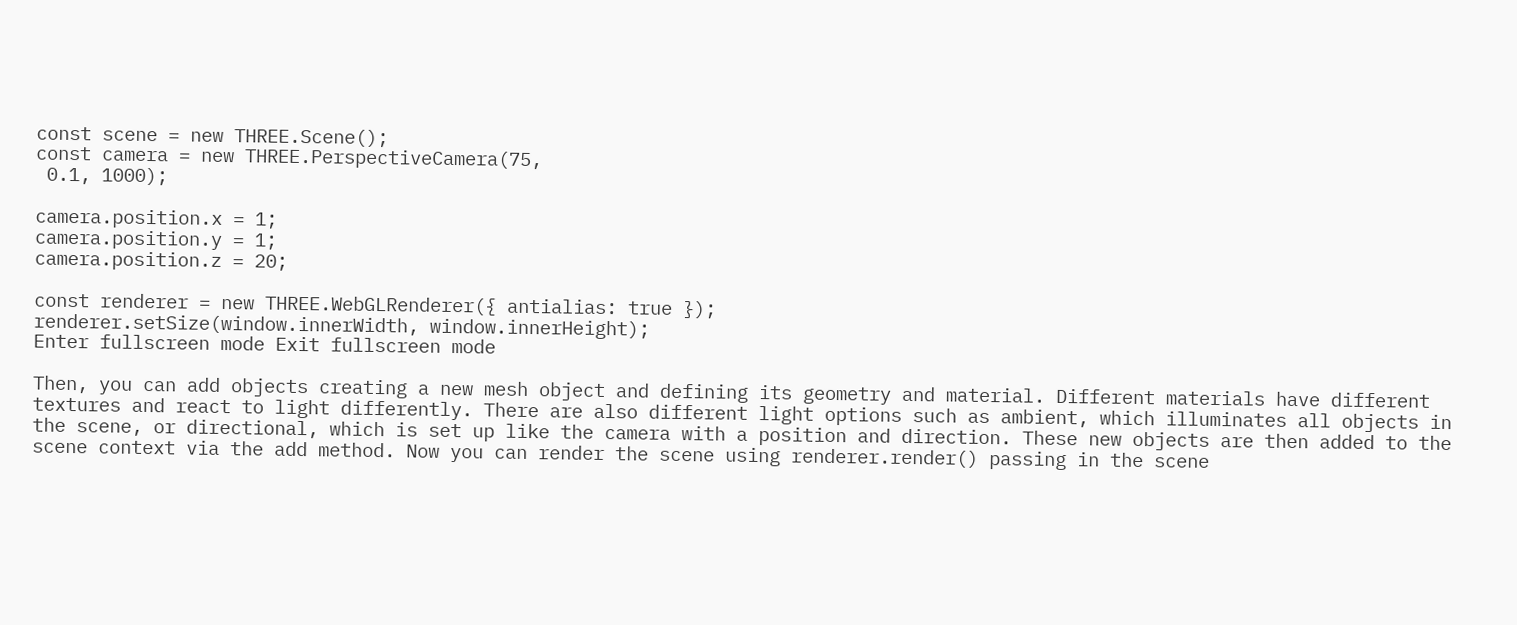const scene = new THREE.Scene();
const camera = new THREE.PerspectiveCamera(75,
 0.1, 1000);

camera.position.x = 1;
camera.position.y = 1;
camera.position.z = 20;

const renderer = new THREE.WebGLRenderer({ antialias: true });
renderer.setSize(window.innerWidth, window.innerHeight);
Enter fullscreen mode Exit fullscreen mode

Then, you can add objects creating a new mesh object and defining its geometry and material. Different materials have different textures and react to light differently. There are also different light options such as ambient, which illuminates all objects in the scene, or directional, which is set up like the camera with a position and direction. These new objects are then added to the scene context via the add method. Now you can render the scene using renderer.render() passing in the scene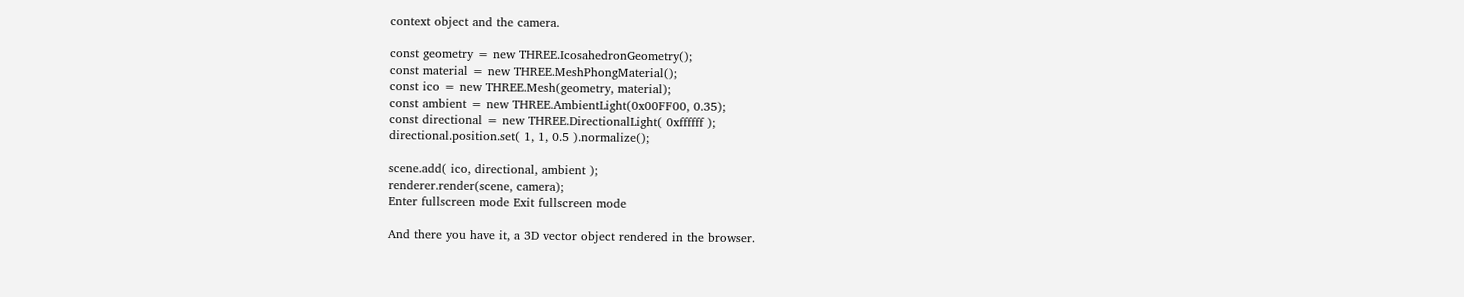context object and the camera.

const geometry = new THREE.IcosahedronGeometry();
const material = new THREE.MeshPhongMaterial();
const ico = new THREE.Mesh(geometry, material);
const ambient = new THREE.AmbientLight(0x00FF00, 0.35);
const directional = new THREE.DirectionalLight( 0xffffff );
directional.position.set( 1, 1, 0.5 ).normalize();

scene.add( ico, directional, ambient );
renderer.render(scene, camera);
Enter fullscreen mode Exit fullscreen mode

And there you have it, a 3D vector object rendered in the browser.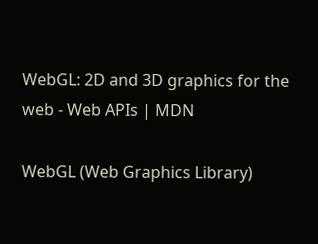WebGL: 2D and 3D graphics for the web - Web APIs | MDN

WebGL (Web Graphics Library)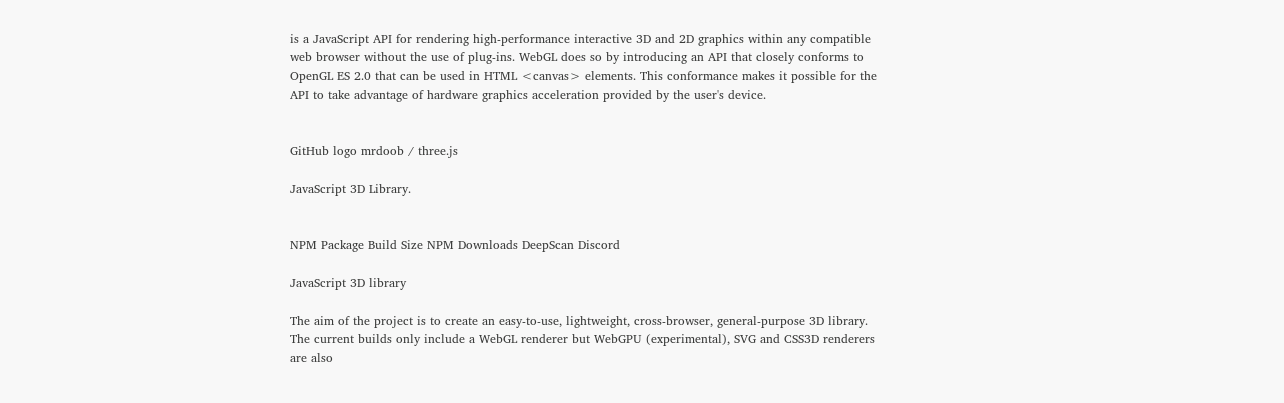is a JavaScript API for rendering high-performance interactive 3D and 2D graphics within any compatible web browser without the use of plug-ins. WebGL does so by introducing an API that closely conforms to OpenGL ES 2.0 that can be used in HTML <canvas> elements. This conformance makes it possible for the API to take advantage of hardware graphics acceleration provided by the user's device.


GitHub logo mrdoob / three.js

JavaScript 3D Library.


NPM Package Build Size NPM Downloads DeepScan Discord

JavaScript 3D library

The aim of the project is to create an easy-to-use, lightweight, cross-browser, general-purpose 3D library. The current builds only include a WebGL renderer but WebGPU (experimental), SVG and CSS3D renderers are also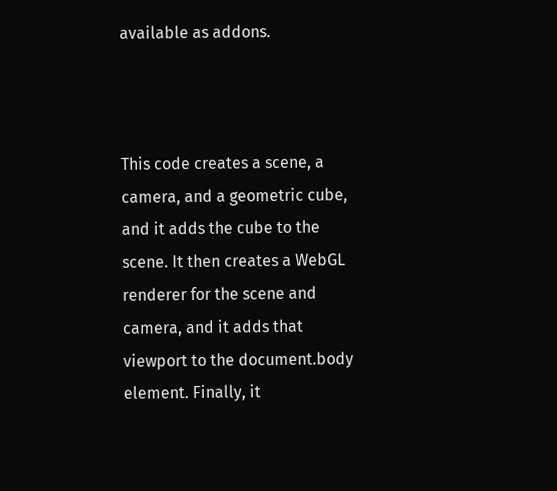available as addons.



This code creates a scene, a camera, and a geometric cube, and it adds the cube to the scene. It then creates a WebGL renderer for the scene and camera, and it adds that viewport to the document.body element. Finally, it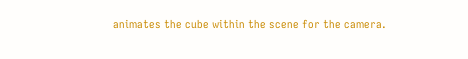animates the cube within the scene for the camera.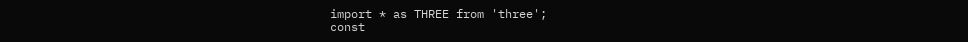import * as THREE from 'three';
const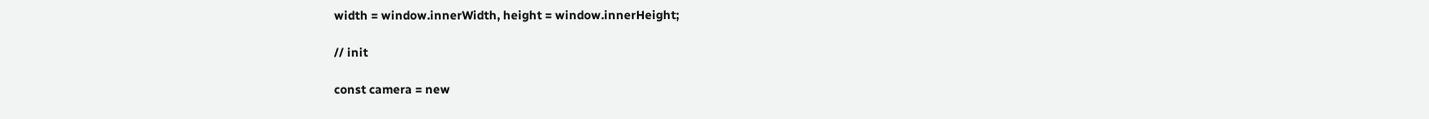width = window.innerWidth, height = window.innerHeight;

// init

const camera = new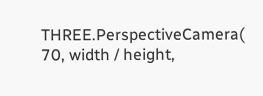THREE.PerspectiveCamera( 70, width / height,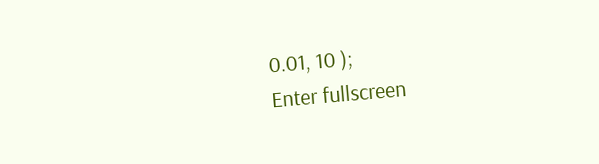0.01, 10 );
Enter fullscreen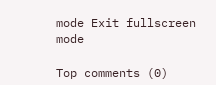mode Exit fullscreen mode

Top comments (0)